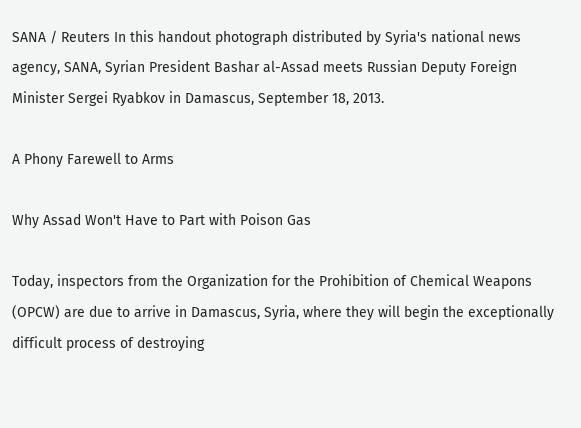SANA / Reuters In this handout photograph distributed by Syria's national news agency, SANA, Syrian President Bashar al-Assad meets Russian Deputy Foreign Minister Sergei Ryabkov in Damascus, September 18, 2013.

A Phony Farewell to Arms

Why Assad Won't Have to Part with Poison Gas

Today, inspectors from the Organization for the Prohibition of Chemical Weapons (OPCW) are due to arrive in Damascus, Syria, where they will begin the exceptionally difficult process of destroying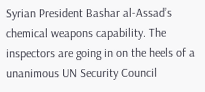Syrian President Bashar al-Assad’s chemical weapons capability. The inspectors are going in on the heels of a unanimous UN Security Council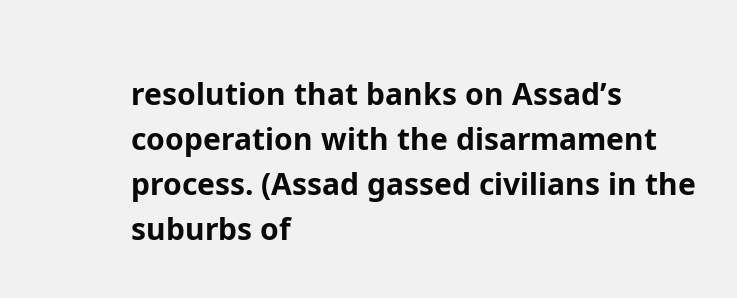resolution that banks on Assad’s cooperation with the disarmament process. (Assad gassed civilians in the suburbs of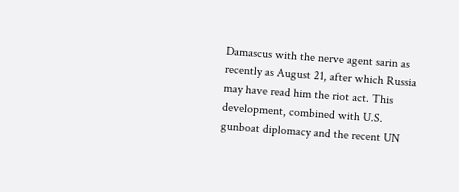Damascus with the nerve agent sarin as recently as August 21, after which Russia may have read him the riot act. This development, combined with U.S. gunboat diplomacy and the recent UN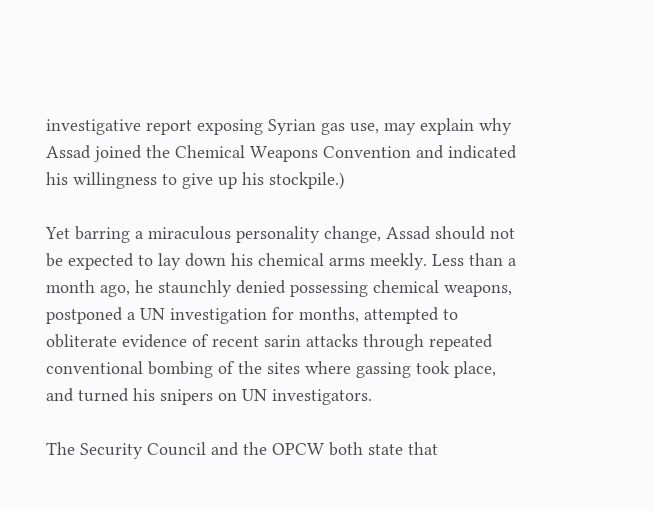investigative report exposing Syrian gas use, may explain why Assad joined the Chemical Weapons Convention and indicated his willingness to give up his stockpile.)

Yet barring a miraculous personality change, Assad should not be expected to lay down his chemical arms meekly. Less than a month ago, he staunchly denied possessing chemical weapons, postponed a UN investigation for months, attempted to obliterate evidence of recent sarin attacks through repeated conventional bombing of the sites where gassing took place, and turned his snipers on UN investigators.

The Security Council and the OPCW both state that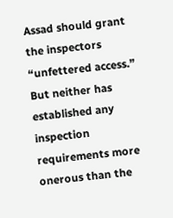Assad should grant the inspectors “unfettered access.” But neither has established any inspection requirements more onerous than the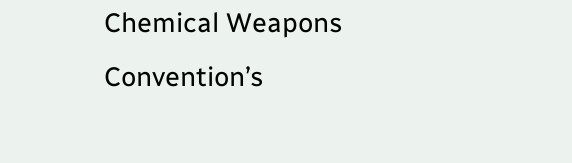Chemical Weapons Convention’s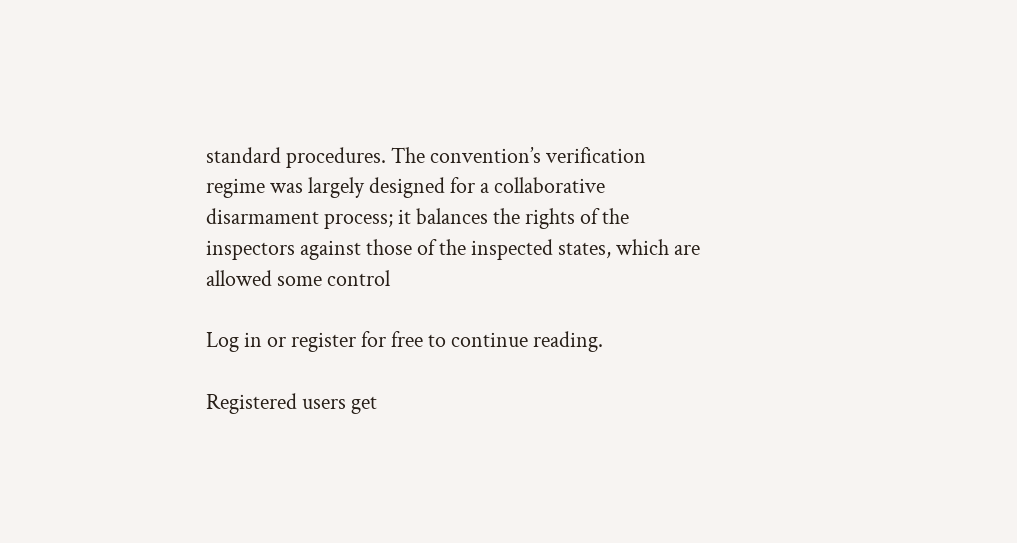standard procedures. The convention’s verification regime was largely designed for a collaborative disarmament process; it balances the rights of the inspectors against those of the inspected states, which are allowed some control

Log in or register for free to continue reading.

Registered users get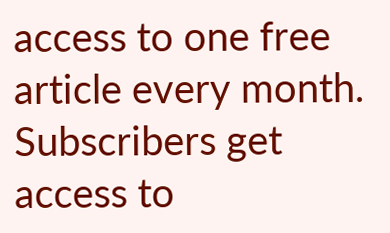access to one free article every month. Subscribers get access to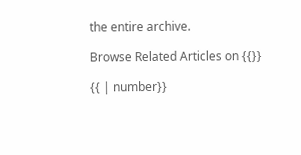the entire archive.

Browse Related Articles on {{}}

{{ | number}}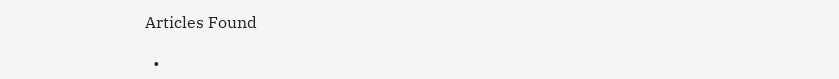Articles Found

  •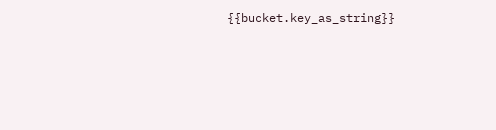{{bucket.key_as_string}}